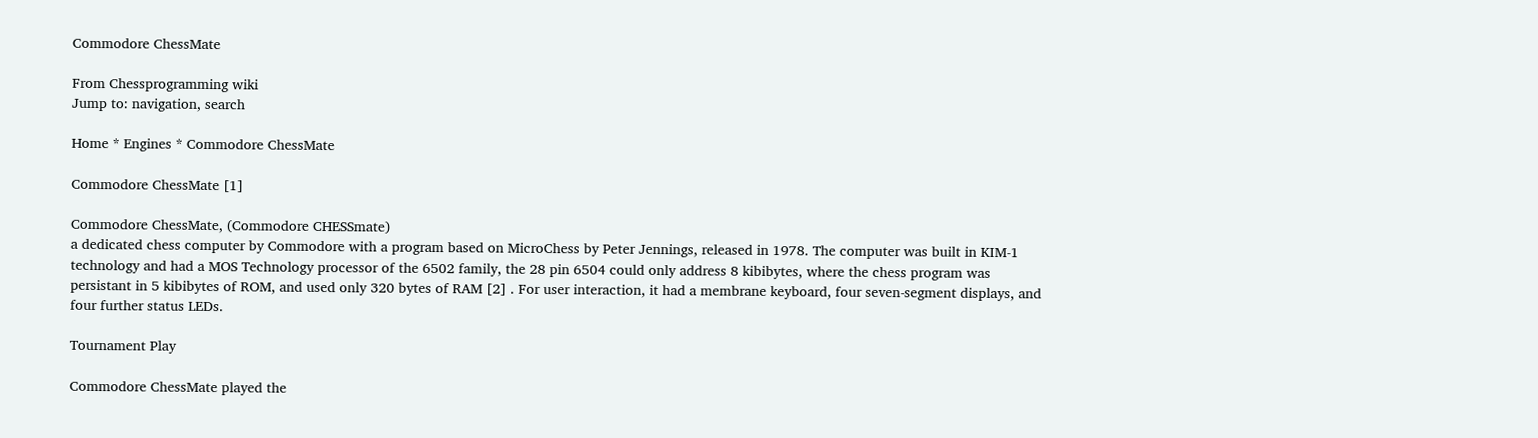Commodore ChessMate

From Chessprogramming wiki
Jump to: navigation, search

Home * Engines * Commodore ChessMate

Commodore ChessMate [1]

Commodore ChessMate, (Commodore CHESSmate)
a dedicated chess computer by Commodore with a program based on MicroChess by Peter Jennings, released in 1978. The computer was built in KIM-1 technology and had a MOS Technology processor of the 6502 family, the 28 pin 6504 could only address 8 kibibytes, where the chess program was persistant in 5 kibibytes of ROM, and used only 320 bytes of RAM [2] . For user interaction, it had a membrane keyboard, four seven-segment displays, and four further status LEDs.

Tournament Play

Commodore ChessMate played the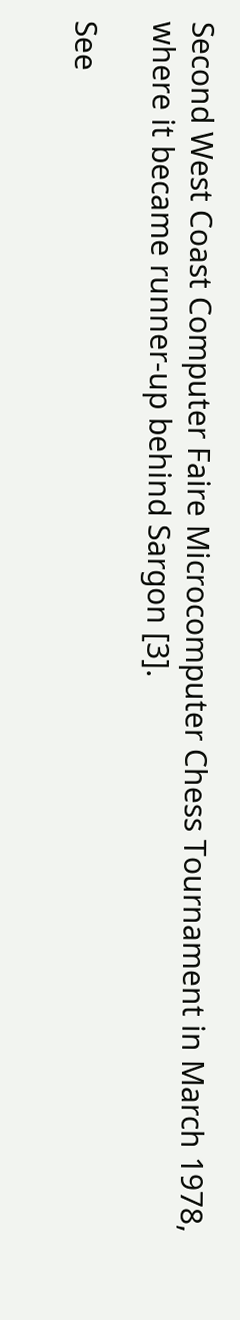Second West Coast Computer Faire Microcomputer Chess Tournament in March 1978, where it became runner-up behind Sargon [3].

See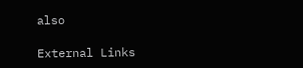also

External Links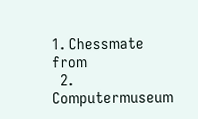1. Chessmate from
  2. Computermuseum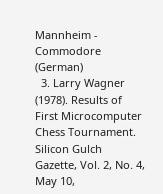Mannheim - Commodore (German)
  3. Larry Wagner (1978). Results of First Microcomputer Chess Tournament. Silicon Gulch Gazette, Vol. 2, No. 4, May 10,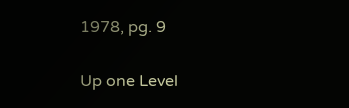1978, pg. 9

Up one Level